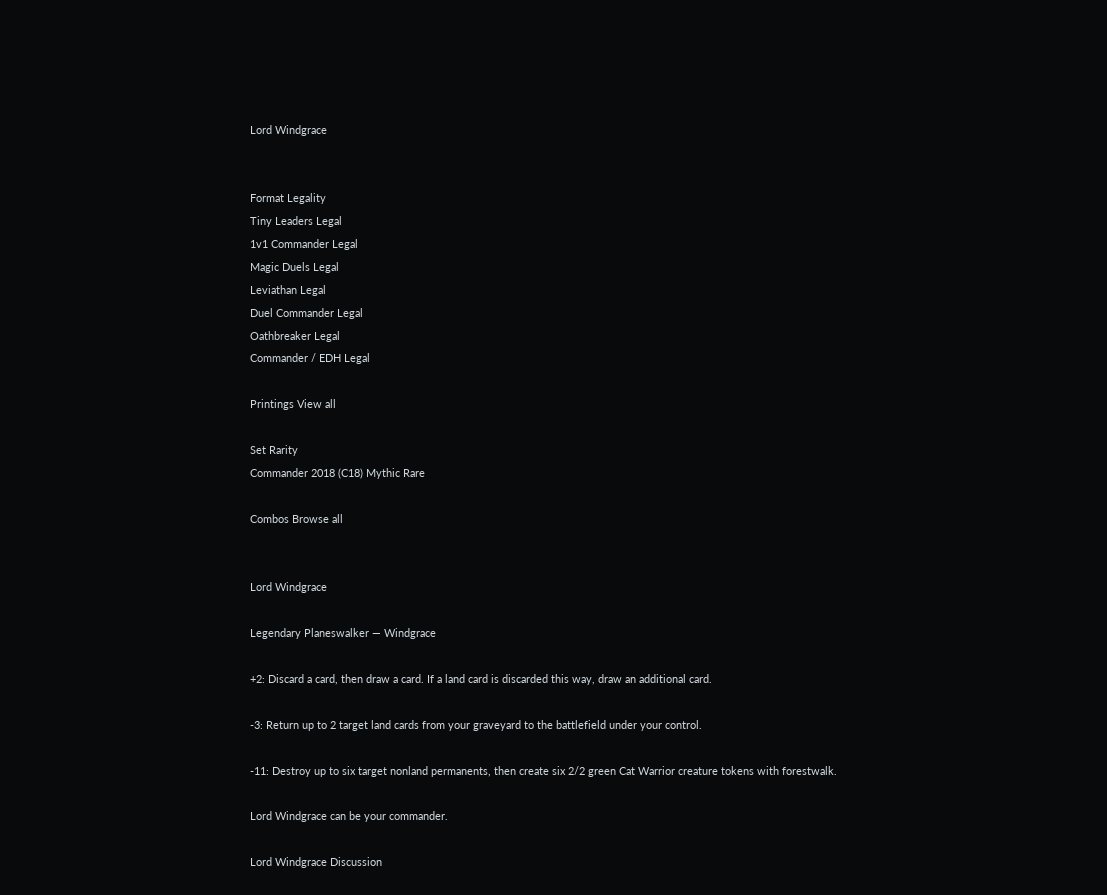Lord Windgrace


Format Legality
Tiny Leaders Legal
1v1 Commander Legal
Magic Duels Legal
Leviathan Legal
Duel Commander Legal
Oathbreaker Legal
Commander / EDH Legal

Printings View all

Set Rarity
Commander 2018 (C18) Mythic Rare

Combos Browse all


Lord Windgrace

Legendary Planeswalker — Windgrace

+2: Discard a card, then draw a card. If a land card is discarded this way, draw an additional card.

-3: Return up to 2 target land cards from your graveyard to the battlefield under your control.

-11: Destroy up to six target nonland permanents, then create six 2/2 green Cat Warrior creature tokens with forestwalk.

Lord Windgrace can be your commander.

Lord Windgrace Discussion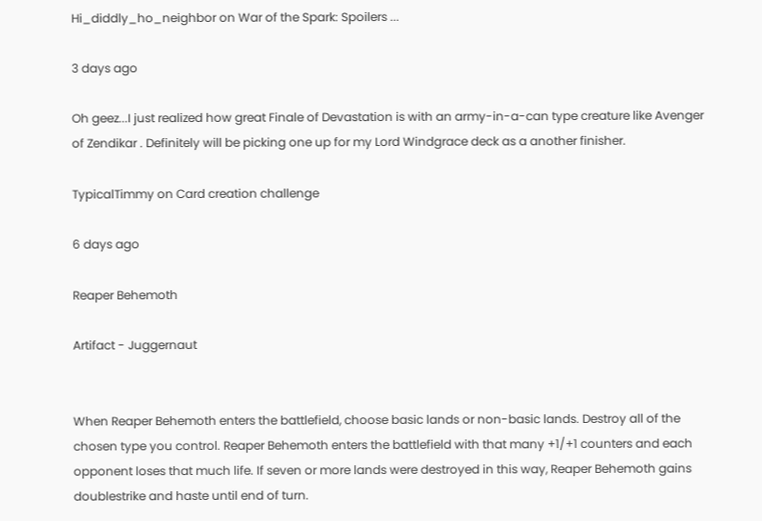Hi_diddly_ho_neighbor on War of the Spark: Spoilers ...

3 days ago

Oh geez...I just realized how great Finale of Devastation is with an army-in-a-can type creature like Avenger of Zendikar . Definitely will be picking one up for my Lord Windgrace deck as a another finisher.

TypicalTimmy on Card creation challenge

6 days ago

Reaper Behemoth

Artifact - Juggernaut


When Reaper Behemoth enters the battlefield, choose basic lands or non-basic lands. Destroy all of the chosen type you control. Reaper Behemoth enters the battlefield with that many +1/+1 counters and each opponent loses that much life. If seven or more lands were destroyed in this way, Reaper Behemoth gains doublestrike and haste until end of turn.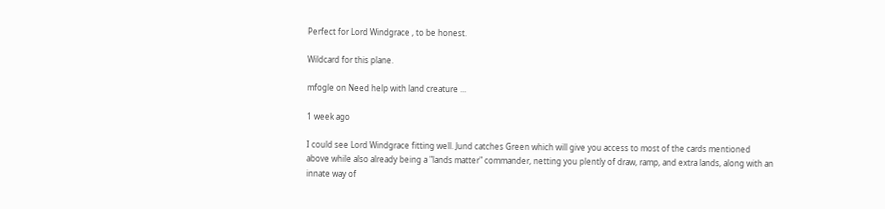Perfect for Lord Windgrace , to be honest.

Wildcard for this plane.

mfogle on Need help with land creature ...

1 week ago

I could see Lord Windgrace fitting well. Jund catches Green which will give you access to most of the cards mentioned above while also already being a "lands matter" commander, netting you plently of draw, ramp, and extra lands, along with an innate way of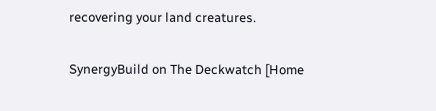recovering your land creatures.

SynergyBuild on The Deckwatch [Home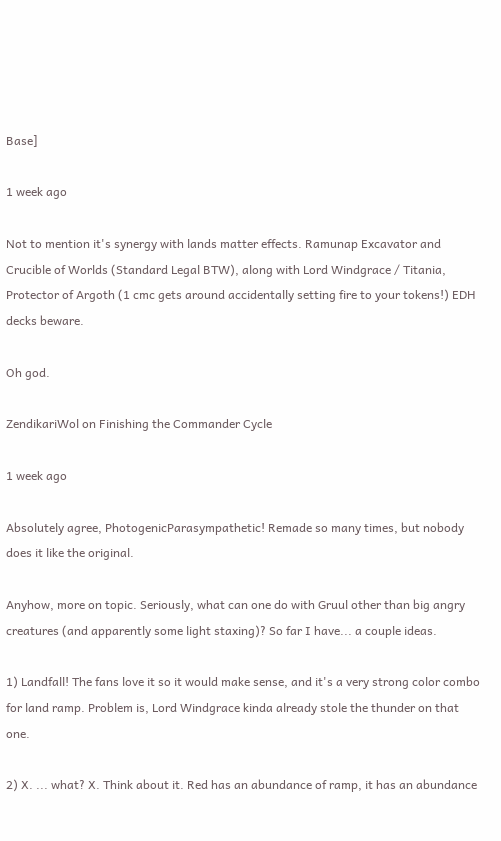Base]

1 week ago

Not to mention it's synergy with lands matter effects. Ramunap Excavator and Crucible of Worlds (Standard Legal BTW), along with Lord Windgrace / Titania, Protector of Argoth (1 cmc gets around accidentally setting fire to your tokens!) EDH decks beware.

Oh god.

ZendikariWol on Finishing the Commander Cycle

1 week ago

Absolutely agree, PhotogenicParasympathetic! Remade so many times, but nobody does it like the original.

Anyhow, more on topic. Seriously, what can one do with Gruul other than big angry creatures (and apparently some light staxing)? So far I have... a couple ideas.

1) Landfall! The fans love it so it would make sense, and it's a very strong color combo for land ramp. Problem is, Lord Windgrace kinda already stole the thunder on that one.

2) X. ... what? X. Think about it. Red has an abundance of ramp, it has an abundance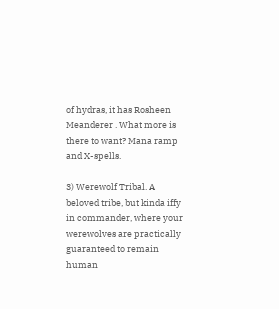of hydras, it has Rosheen Meanderer . What more is there to want? Mana ramp and X-spells.

3) Werewolf Tribal. A beloved tribe, but kinda iffy in commander, where your werewolves are practically guaranteed to remain human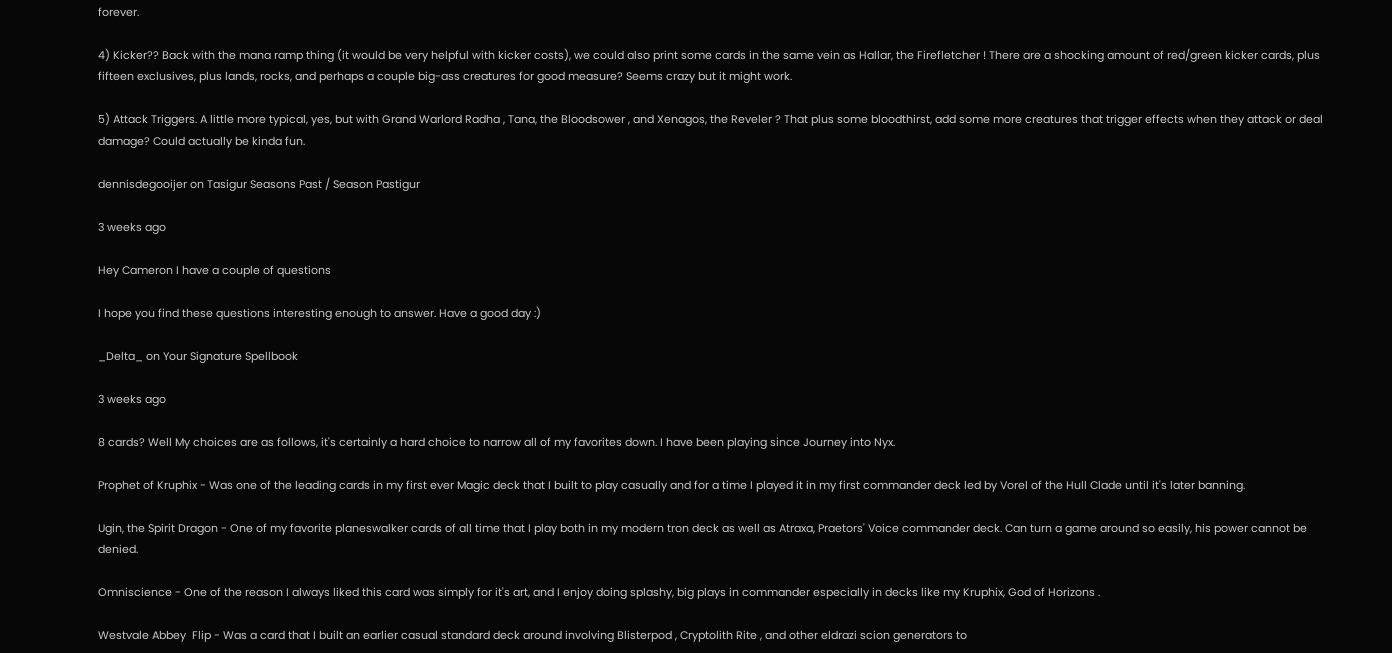forever.

4) Kicker?? Back with the mana ramp thing (it would be very helpful with kicker costs), we could also print some cards in the same vein as Hallar, the Firefletcher ! There are a shocking amount of red/green kicker cards, plus fifteen exclusives, plus lands, rocks, and perhaps a couple big-ass creatures for good measure? Seems crazy but it might work.

5) Attack Triggers. A little more typical, yes, but with Grand Warlord Radha , Tana, the Bloodsower , and Xenagos, the Reveler ? That plus some bloodthirst, add some more creatures that trigger effects when they attack or deal damage? Could actually be kinda fun.

dennisdegooijer on Tasigur Seasons Past / Season Pastigur

3 weeks ago

Hey Cameron I have a couple of questions

I hope you find these questions interesting enough to answer. Have a good day :)

_Delta_ on Your Signature Spellbook

3 weeks ago

8 cards? Well My choices are as follows, it's certainly a hard choice to narrow all of my favorites down. I have been playing since Journey into Nyx.

Prophet of Kruphix - Was one of the leading cards in my first ever Magic deck that I built to play casually and for a time I played it in my first commander deck led by Vorel of the Hull Clade until it's later banning.

Ugin, the Spirit Dragon - One of my favorite planeswalker cards of all time that I play both in my modern tron deck as well as Atraxa, Praetors' Voice commander deck. Can turn a game around so easily, his power cannot be denied.

Omniscience - One of the reason I always liked this card was simply for it's art, and I enjoy doing splashy, big plays in commander especially in decks like my Kruphix, God of Horizons .

Westvale Abbey  Flip - Was a card that I built an earlier casual standard deck around involving Blisterpod , Cryptolith Rite , and other eldrazi scion generators to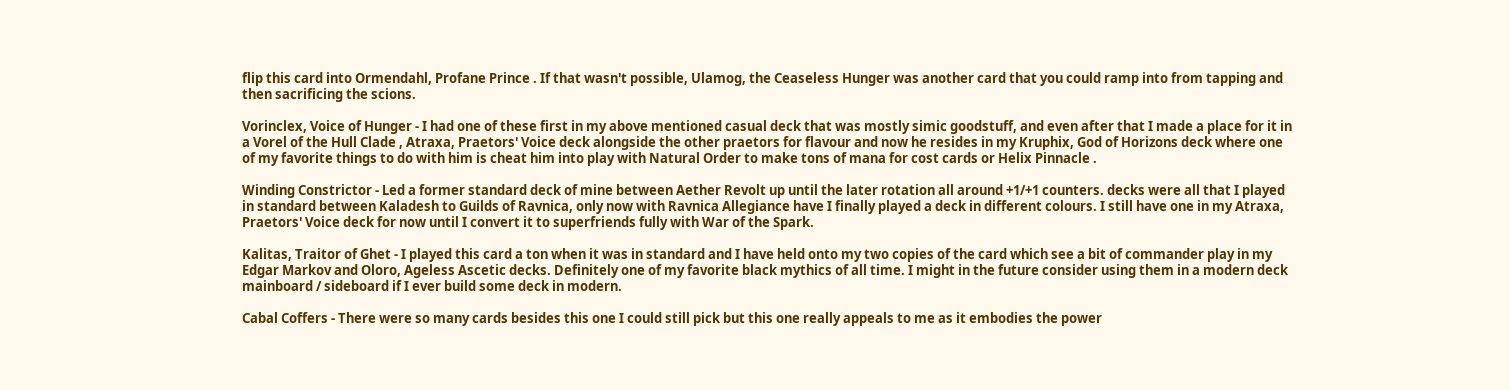flip this card into Ormendahl, Profane Prince . If that wasn't possible, Ulamog, the Ceaseless Hunger was another card that you could ramp into from tapping and then sacrificing the scions.

Vorinclex, Voice of Hunger - I had one of these first in my above mentioned casual deck that was mostly simic goodstuff, and even after that I made a place for it in a Vorel of the Hull Clade , Atraxa, Praetors' Voice deck alongside the other praetors for flavour and now he resides in my Kruphix, God of Horizons deck where one of my favorite things to do with him is cheat him into play with Natural Order to make tons of mana for cost cards or Helix Pinnacle .

Winding Constrictor - Led a former standard deck of mine between Aether Revolt up until the later rotation all around +1/+1 counters. decks were all that I played in standard between Kaladesh to Guilds of Ravnica, only now with Ravnica Allegiance have I finally played a deck in different colours. I still have one in my Atraxa, Praetors' Voice deck for now until I convert it to superfriends fully with War of the Spark.

Kalitas, Traitor of Ghet - I played this card a ton when it was in standard and I have held onto my two copies of the card which see a bit of commander play in my Edgar Markov and Oloro, Ageless Ascetic decks. Definitely one of my favorite black mythics of all time. I might in the future consider using them in a modern deck mainboard / sideboard if I ever build some deck in modern.

Cabal Coffers - There were so many cards besides this one I could still pick but this one really appeals to me as it embodies the power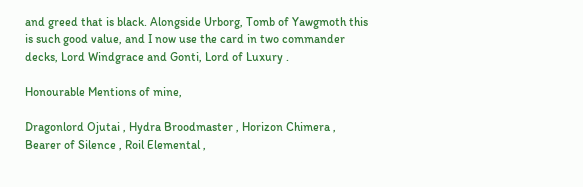and greed that is black. Alongside Urborg, Tomb of Yawgmoth this is such good value, and I now use the card in two commander decks, Lord Windgrace and Gonti, Lord of Luxury .

Honourable Mentions of mine,

Dragonlord Ojutai , Hydra Broodmaster , Horizon Chimera , Bearer of Silence , Roil Elemental ,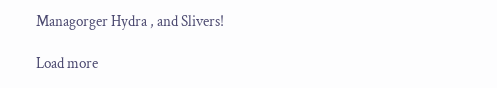Managorger Hydra , and Slivers!

Load more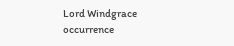Lord Windgrace occurrence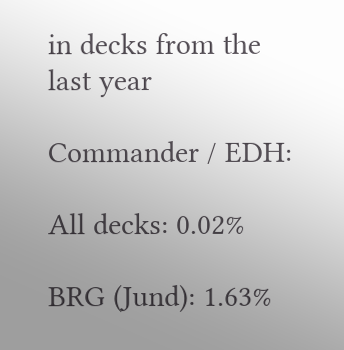in decks from the last year

Commander / EDH:

All decks: 0.02%

BRG (Jund): 1.63%